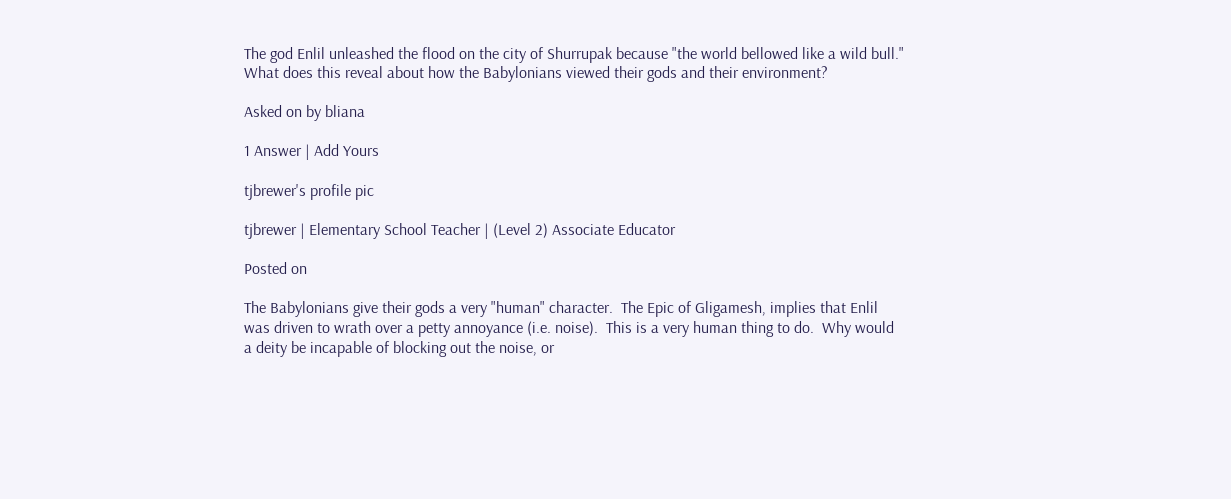The god Enlil unleashed the flood on the city of Shurrupak because "the world bellowed like a wild bull." What does this reveal about how the Babylonians viewed their gods and their environment?

Asked on by bliana

1 Answer | Add Yours

tjbrewer's profile pic

tjbrewer | Elementary School Teacher | (Level 2) Associate Educator

Posted on

The Babylonians give their gods a very "human" character.  The Epic of Gligamesh, implies that Enlil was driven to wrath over a petty annoyance (i.e. noise).  This is a very human thing to do.  Why would a deity be incapable of blocking out the noise, or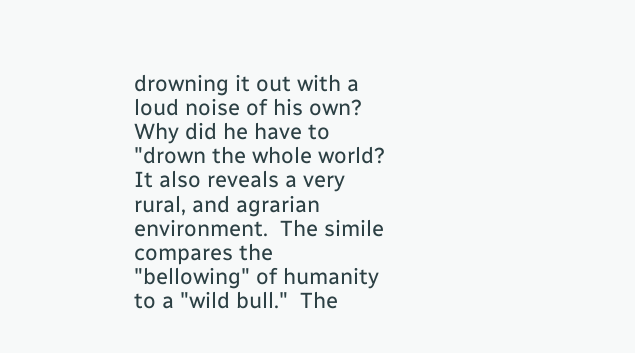drowning it out with a loud noise of his own?  Why did he have to "drown the whole world?  It also reveals a very rural, and agrarian environment.  The simile compares the "bellowing" of humanity to a "wild bull."  The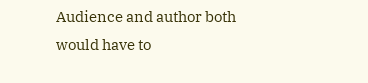Audience and author both would have to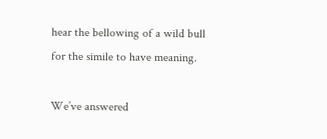hear the bellowing of a wild bull for the simile to have meaning.

We’ve answered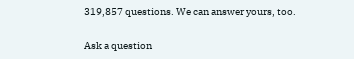319,857 questions. We can answer yours, too.

Ask a question